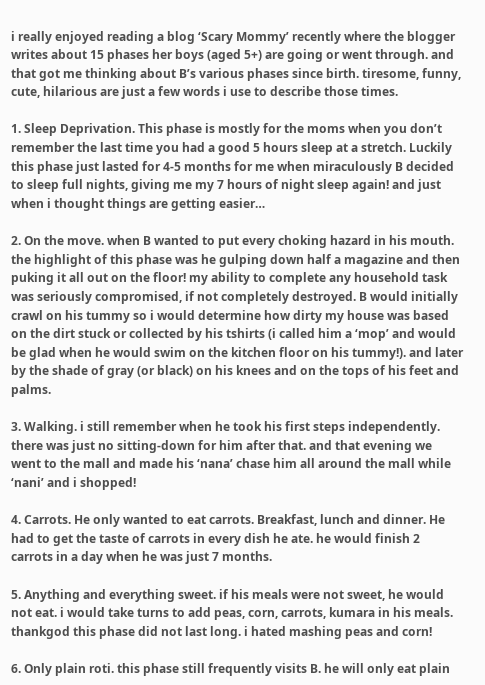i really enjoyed reading a blog ‘Scary Mommy’ recently where the blogger writes about 15 phases her boys (aged 5+) are going or went through. and that got me thinking about B’s various phases since birth. tiresome, funny, cute, hilarious are just a few words i use to describe those times.

1. Sleep Deprivation. This phase is mostly for the moms when you don’t remember the last time you had a good 5 hours sleep at a stretch. Luckily this phase just lasted for 4-5 months for me when miraculously B decided to sleep full nights, giving me my 7 hours of night sleep again! and just when i thought things are getting easier…

2. On the move. when B wanted to put every choking hazard in his mouth. the highlight of this phase was he gulping down half a magazine and then puking it all out on the floor! my ability to complete any household task was seriously compromised, if not completely destroyed. B would initially crawl on his tummy so i would determine how dirty my house was based on the dirt stuck or collected by his tshirts (i called him a ‘mop’ and would be glad when he would swim on the kitchen floor on his tummy!). and later by the shade of gray (or black) on his knees and on the tops of his feet and palms.

3. Walking. i still remember when he took his first steps independently. there was just no sitting-down for him after that. and that evening we went to the mall and made his ‘nana’ chase him all around the mall while ‘nani’ and i shopped!

4. Carrots. He only wanted to eat carrots. Breakfast, lunch and dinner. He had to get the taste of carrots in every dish he ate. he would finish 2 carrots in a day when he was just 7 months.

5. Anything and everything sweet. if his meals were not sweet, he would not eat. i would take turns to add peas, corn, carrots, kumara in his meals. thankgod this phase did not last long. i hated mashing peas and corn!

6. Only plain roti. this phase still frequently visits B. he will only eat plain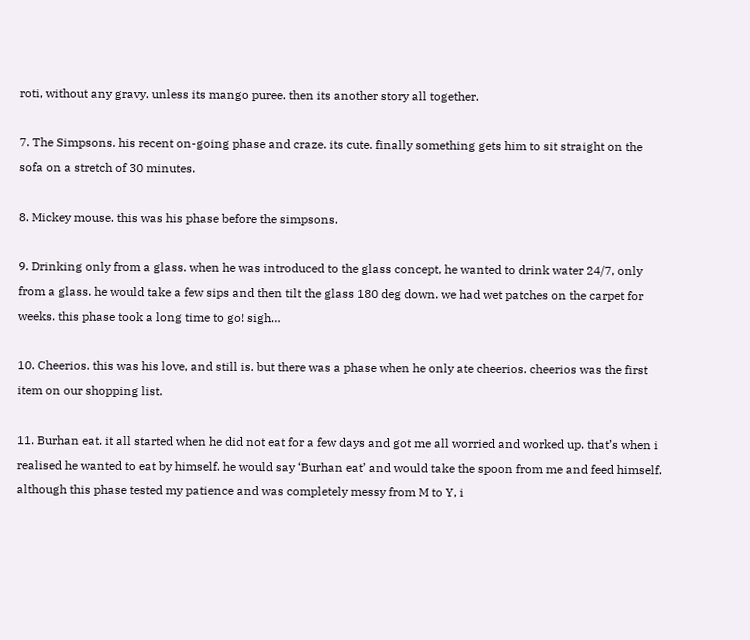roti, without any gravy. unless its mango puree. then its another story all together.

7. The Simpsons. his recent on-going phase and craze. its cute. finally something gets him to sit straight on the sofa on a stretch of 30 minutes.

8. Mickey mouse. this was his phase before the simpsons.

9. Drinking only from a glass. when he was introduced to the glass concept, he wanted to drink water 24/7, only from a glass. he would take a few sips and then tilt the glass 180 deg down. we had wet patches on the carpet for weeks. this phase took a long time to go! sigh…

10. Cheerios. this was his love, and still is. but there was a phase when he only ate cheerios. cheerios was the first item on our shopping list.

11. Burhan eat. it all started when he did not eat for a few days and got me all worried and worked up. that’s when i realised he wanted to eat by himself. he would say ‘Burhan eat’ and would take the spoon from me and feed himself. although this phase tested my patience and was completely messy from M to Y, i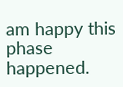am happy this phase happened.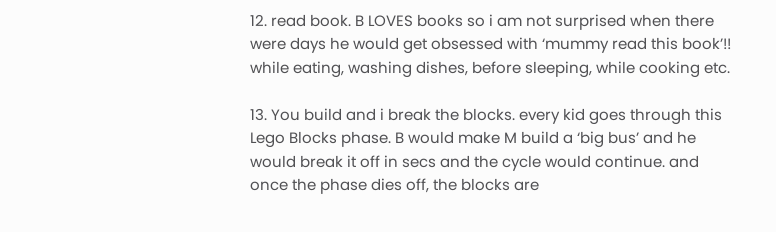12. read book. B LOVES books so i am not surprised when there were days he would get obsessed with ‘mummy read this book’!! while eating, washing dishes, before sleeping, while cooking etc.

13. You build and i break the blocks. every kid goes through this Lego Blocks phase. B would make M build a ‘big bus’ and he would break it off in secs and the cycle would continue. and once the phase dies off, the blocks are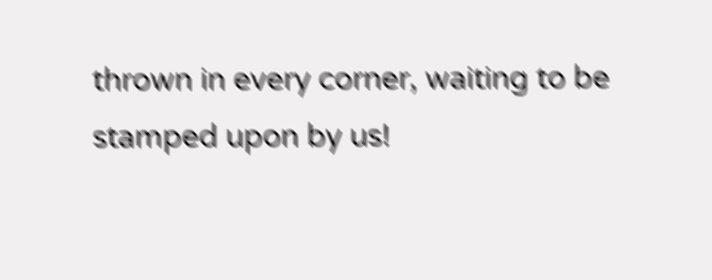thrown in every corner, waiting to be stamped upon by us!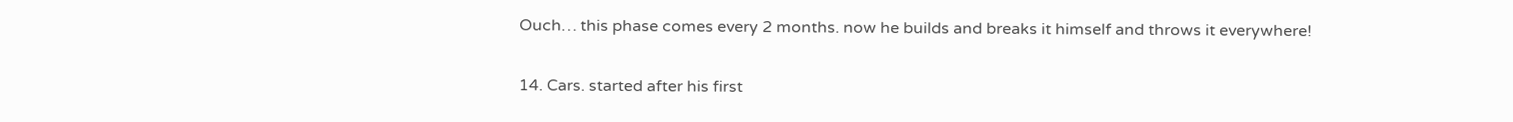Ouch… this phase comes every 2 months. now he builds and breaks it himself and throws it everywhere!

14. Cars. started after his first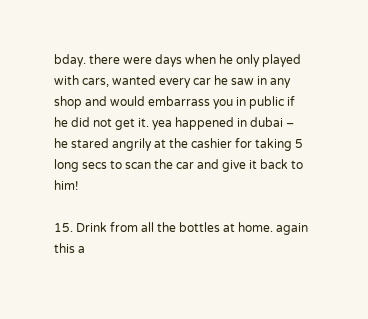bday. there were days when he only played with cars, wanted every car he saw in any shop and would embarrass you in public if he did not get it. yea happened in dubai – he stared angrily at the cashier for taking 5 long secs to scan the car and give it back to him!

15. Drink from all the bottles at home. again this a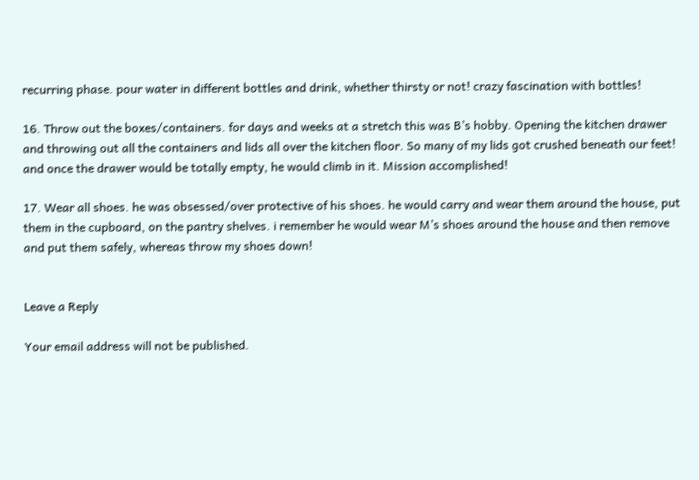recurring phase. pour water in different bottles and drink, whether thirsty or not! crazy fascination with bottles!

16. Throw out the boxes/containers. for days and weeks at a stretch this was B’s hobby. Opening the kitchen drawer and throwing out all the containers and lids all over the kitchen floor. So many of my lids got crushed beneath our feet! and once the drawer would be totally empty, he would climb in it. Mission accomplished!

17. Wear all shoes. he was obsessed/over protective of his shoes. he would carry and wear them around the house, put them in the cupboard, on the pantry shelves. i remember he would wear M’s shoes around the house and then remove and put them safely, whereas throw my shoes down!


Leave a Reply

Your email address will not be published.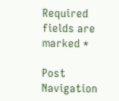Required fields are marked *

Post Navigation